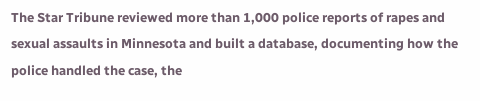The Star Tribune reviewed more than 1,000 police reports of rapes and sexual assaults in Minnesota and built a database, documenting how the police handled the case, the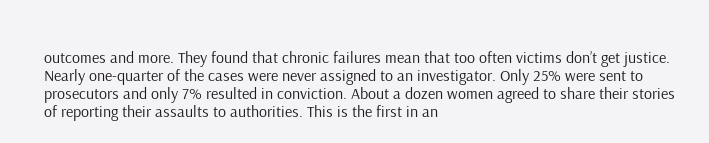outcomes and more. They found that chronic failures mean that too often victims don’t get justice. Nearly one-quarter of the cases were never assigned to an investigator. Only 25% were sent to prosecutors and only 7% resulted in conviction. About a dozen women agreed to share their stories of reporting their assaults to authorities. This is the first in an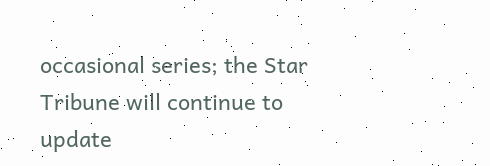occasional series; the Star Tribune will continue to update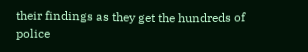their findings as they get the hundreds of police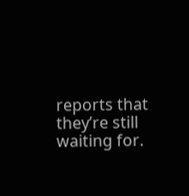reports that they’re still waiting for.